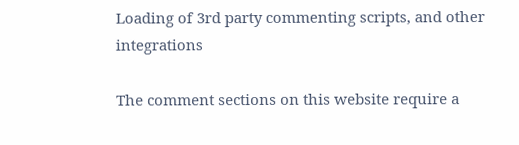Loading of 3rd party commenting scripts, and other integrations

The comment sections on this website require a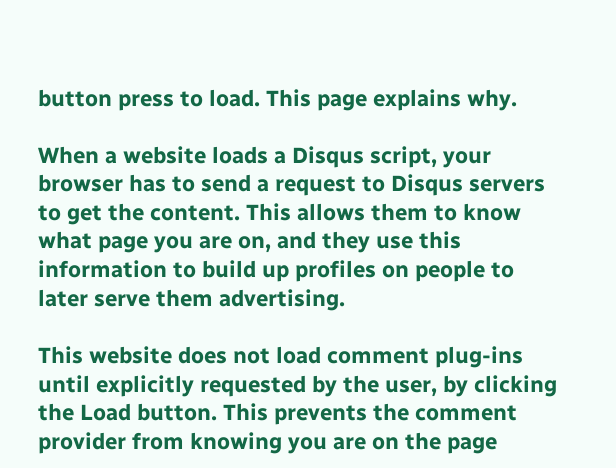button press to load. This page explains why.

When a website loads a Disqus script, your browser has to send a request to Disqus servers to get the content. This allows them to know what page you are on, and they use this information to build up profiles on people to later serve them advertising.

This website does not load comment plug-ins until explicitly requested by the user, by clicking the Load button. This prevents the comment provider from knowing you are on the page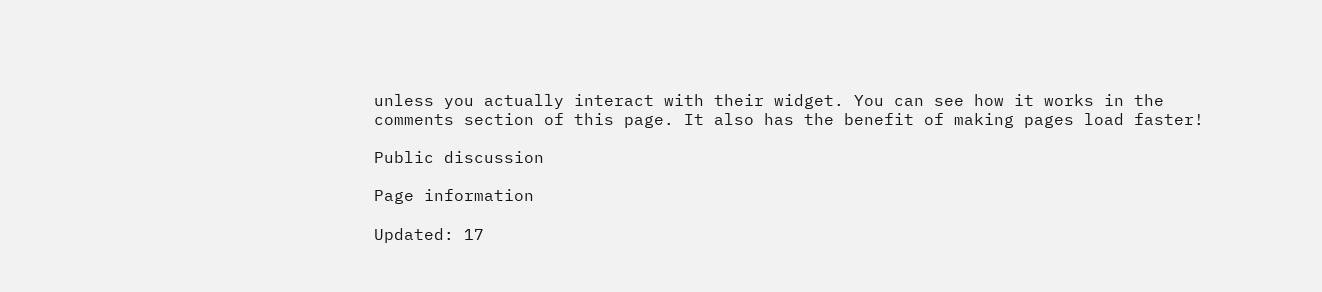unless you actually interact with their widget. You can see how it works in the comments section of this page. It also has the benefit of making pages load faster!

Public discussion

Page information

Updated: 17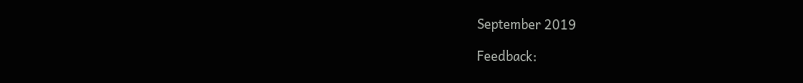September 2019

Feedback: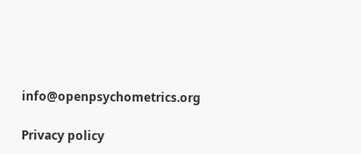info@openpsychometrics.org

Privacy policy